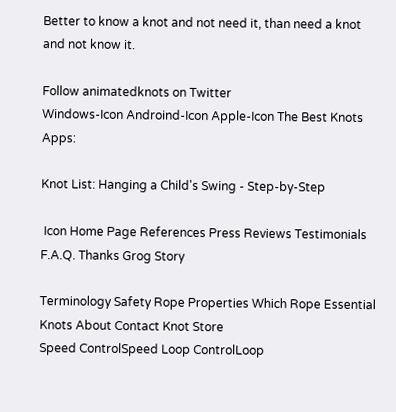Better to know a knot and not need it, than need a knot and not know it.

Follow animatedknots on Twitter
Windows-Icon Androind-Icon Apple-Icon The Best Knots Apps:

Knot List: Hanging a Child's Swing ‐ Step-by-Step

 Icon Home Page References Press Reviews Testimonials F.A.Q. Thanks Grog Story

Terminology Safety Rope Properties Which Rope Essential Knots About Contact Knot Store
Speed ControlSpeed Loop ControlLoop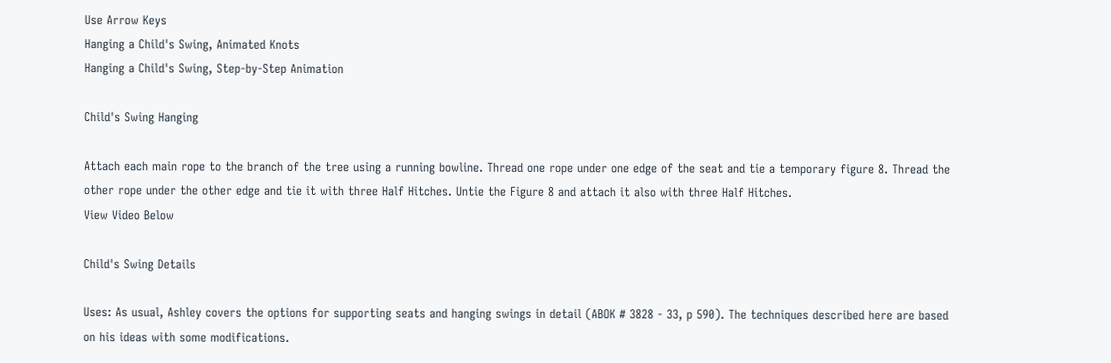Use Arrow Keys
Hanging a Child's Swing, Animated Knots
Hanging a Child's Swing, Step-by-Step Animation

Child's Swing Hanging

Attach each main rope to the branch of the tree using a running bowline. Thread one rope under one edge of the seat and tie a temporary figure 8. Thread the other rope under the other edge and tie it with three Half Hitches. Untie the Figure 8 and attach it also with three Half Hitches.
View Video Below

Child's Swing Details

Uses: As usual, Ashley covers the options for supporting seats and hanging swings in detail (ABOK # 3828 - 33, p 590). The techniques described here are based on his ideas with some modifications.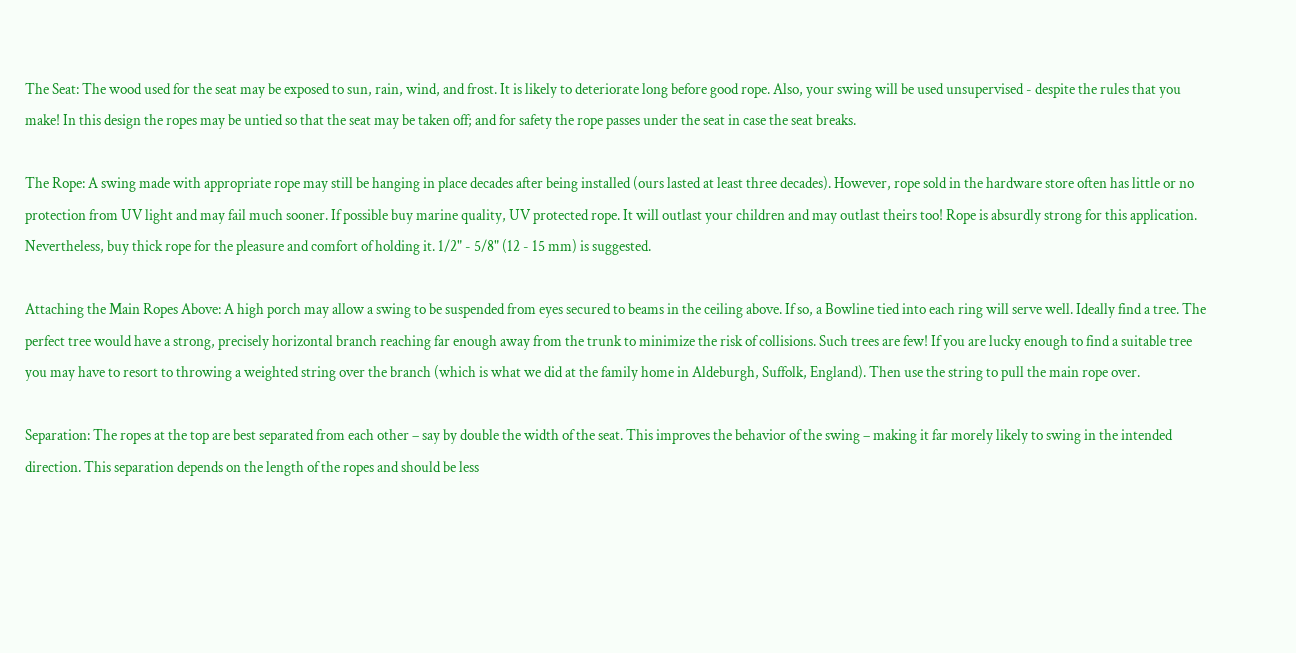The Seat: The wood used for the seat may be exposed to sun, rain, wind, and frost. It is likely to deteriorate long before good rope. Also, your swing will be used unsupervised - despite the rules that you make! In this design the ropes may be untied so that the seat may be taken off; and for safety the rope passes under the seat in case the seat breaks.

The Rope: A swing made with appropriate rope may still be hanging in place decades after being installed (ours lasted at least three decades). However, rope sold in the hardware store often has little or no protection from UV light and may fail much sooner. If possible buy marine quality, UV protected rope. It will outlast your children and may outlast theirs too! Rope is absurdly strong for this application. Nevertheless, buy thick rope for the pleasure and comfort of holding it. 1/2" - 5/8" (12 - 15 mm) is suggested.

Attaching the Main Ropes Above: A high porch may allow a swing to be suspended from eyes secured to beams in the ceiling above. If so, a Bowline tied into each ring will serve well. Ideally find a tree. The perfect tree would have a strong, precisely horizontal branch reaching far enough away from the trunk to minimize the risk of collisions. Such trees are few! If you are lucky enough to find a suitable tree you may have to resort to throwing a weighted string over the branch (which is what we did at the family home in Aldeburgh, Suffolk, England). Then use the string to pull the main rope over.

Separation: The ropes at the top are best separated from each other – say by double the width of the seat. This improves the behavior of the swing – making it far morely likely to swing in the intended direction. This separation depends on the length of the ropes and should be less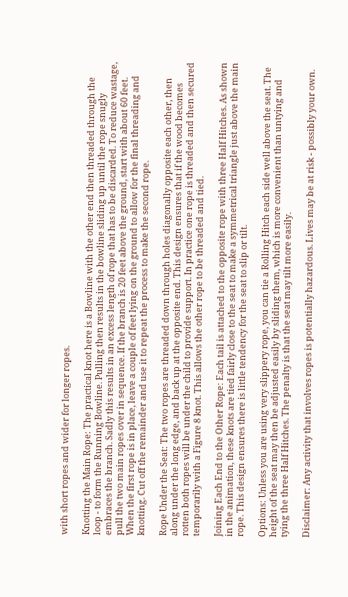with short ropes and wider for longer ropes.

Knotting the Main Rope: The practical knot here is a Bowline with the other end then threaded through the loop - to form the Running Bowline. Pulling then results in the bowline sliding up until the rope snugly embraces the branch. Sadly this results in an excess length of rope that has to be discarded. To reduce wastage, pull the two main ropes over in sequence. If the branch is 20 feet above the ground, start with about 60 feet. When the first rope is in place, leave a couple of feet lying on the ground to allow for the final threading and knotting. Cut off the remainder and use it to repeat the process to make the second rope.

Rope Under the Seat: The two ropes are threaded down through holes diagonally opposite each other, then along under the long edge, and back up at the opposite end. This design ensures that if the wood becomes rotten both ropes will be under the child to provide support. In practice one rope is threaded and then secured temporarily with a Figure 8 knot. This allows the other rope to be threaded and tied.

Joining Each End to the Other Rope: Each tail is attached to the opposite rope with three Half Hitches. As shown in the animation, these knots are tied fairly close to the seat to make a symmetrical triangle just above the main rope. This design ensures there is little tendency for the seat to slip or tilt.

Options: Unless you are using very slippery rope, you can tie a Rolling Hitch each side well above the seat. The height of the seat may then be adjusted easily by sliding them, which is more convenient than untying and tying the three Half Hitches. The penalty is that the seat may tilt more easily.

Disclaimer: Any activity that involves ropes is potentially hazardous. Lives may be at risk - possibly your own.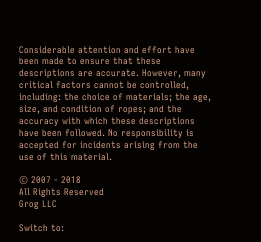Considerable attention and effort have been made to ensure that these descriptions are accurate. However, many critical factors cannot be controlled, including: the choice of materials; the age, size, and condition of ropes; and the accuracy with which these descriptions have been followed. No responsibility is accepted for incidents arising from the use of this material.

© 2007 - 2018
All Rights Reserved
Grog LLC

Switch to: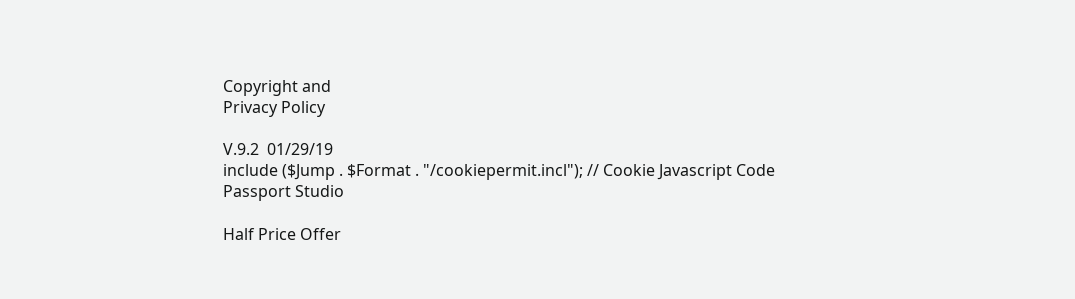Copyright and
Privacy Policy

V.9.2  01/29/19
include ($Jump . $Format . "/cookiepermit.incl"); // Cookie Javascript Code
Passport Studio

Half Price Offer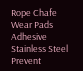Rope Chafe Wear Pads
Adhesive Stainless Steel
Prevent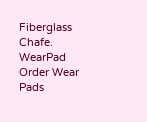Fiberglass Chafe. WearPad Order Wear Pads